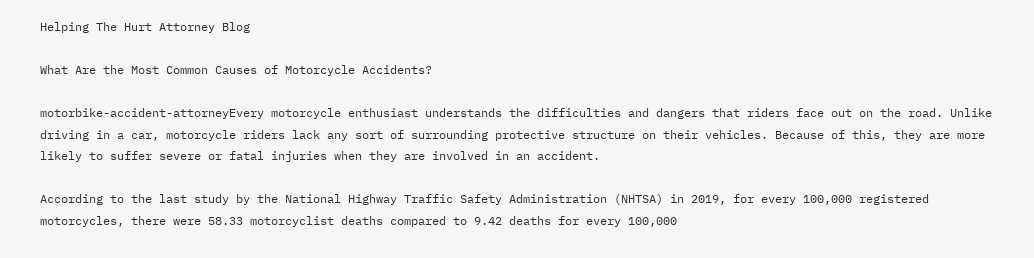Helping The Hurt Attorney Blog

What Are the Most Common Causes of Motorcycle Accidents?

motorbike-accident-attorneyEvery motorcycle enthusiast understands the difficulties and dangers that riders face out on the road. Unlike driving in a car, motorcycle riders lack any sort of surrounding protective structure on their vehicles. Because of this, they are more likely to suffer severe or fatal injuries when they are involved in an accident.

According to the last study by the National Highway Traffic Safety Administration (NHTSA) in 2019, for every 100,000 registered motorcycles, there were 58.33 motorcyclist deaths compared to 9.42 deaths for every 100,000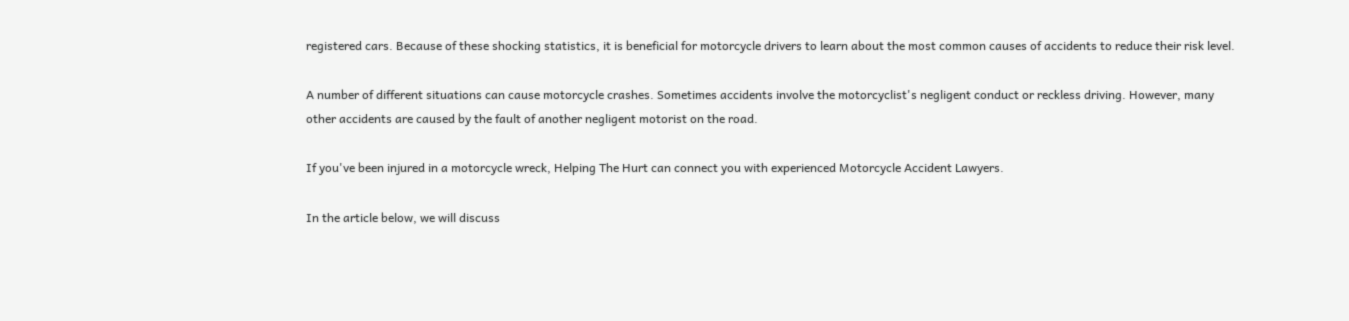registered cars. Because of these shocking statistics, it is beneficial for motorcycle drivers to learn about the most common causes of accidents to reduce their risk level.

A number of different situations can cause motorcycle crashes. Sometimes accidents involve the motorcyclist's negligent conduct or reckless driving. However, many other accidents are caused by the fault of another negligent motorist on the road.

If you've been injured in a motorcycle wreck, Helping The Hurt can connect you with experienced Motorcycle Accident Lawyers.

In the article below, we will discuss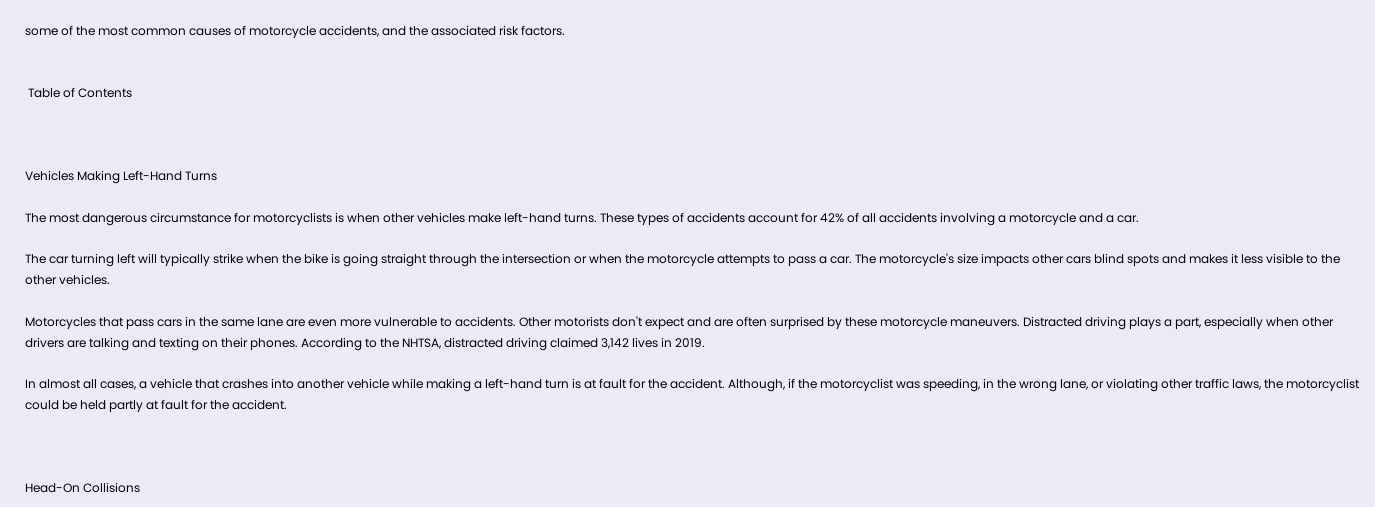some of the most common causes of motorcycle accidents, and the associated risk factors.


 Table of Contents



Vehicles Making Left-Hand Turns

The most dangerous circumstance for motorcyclists is when other vehicles make left-hand turns. These types of accidents account for 42% of all accidents involving a motorcycle and a car.

The car turning left will typically strike when the bike is going straight through the intersection or when the motorcycle attempts to pass a car. The motorcycle's size impacts other cars blind spots and makes it less visible to the other vehicles.

Motorcycles that pass cars in the same lane are even more vulnerable to accidents. Other motorists don't expect and are often surprised by these motorcycle maneuvers. Distracted driving plays a part, especially when other drivers are talking and texting on their phones. According to the NHTSA, distracted driving claimed 3,142 lives in 2019.

In almost all cases, a vehicle that crashes into another vehicle while making a left-hand turn is at fault for the accident. Although, if the motorcyclist was speeding, in the wrong lane, or violating other traffic laws, the motorcyclist could be held partly at fault for the accident.



Head-On Collisions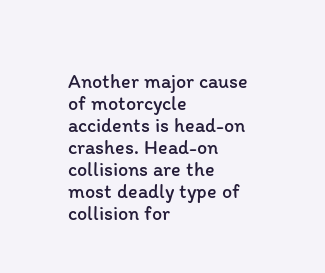Another major cause of motorcycle accidents is head-on crashes. Head-on collisions are the most deadly type of collision for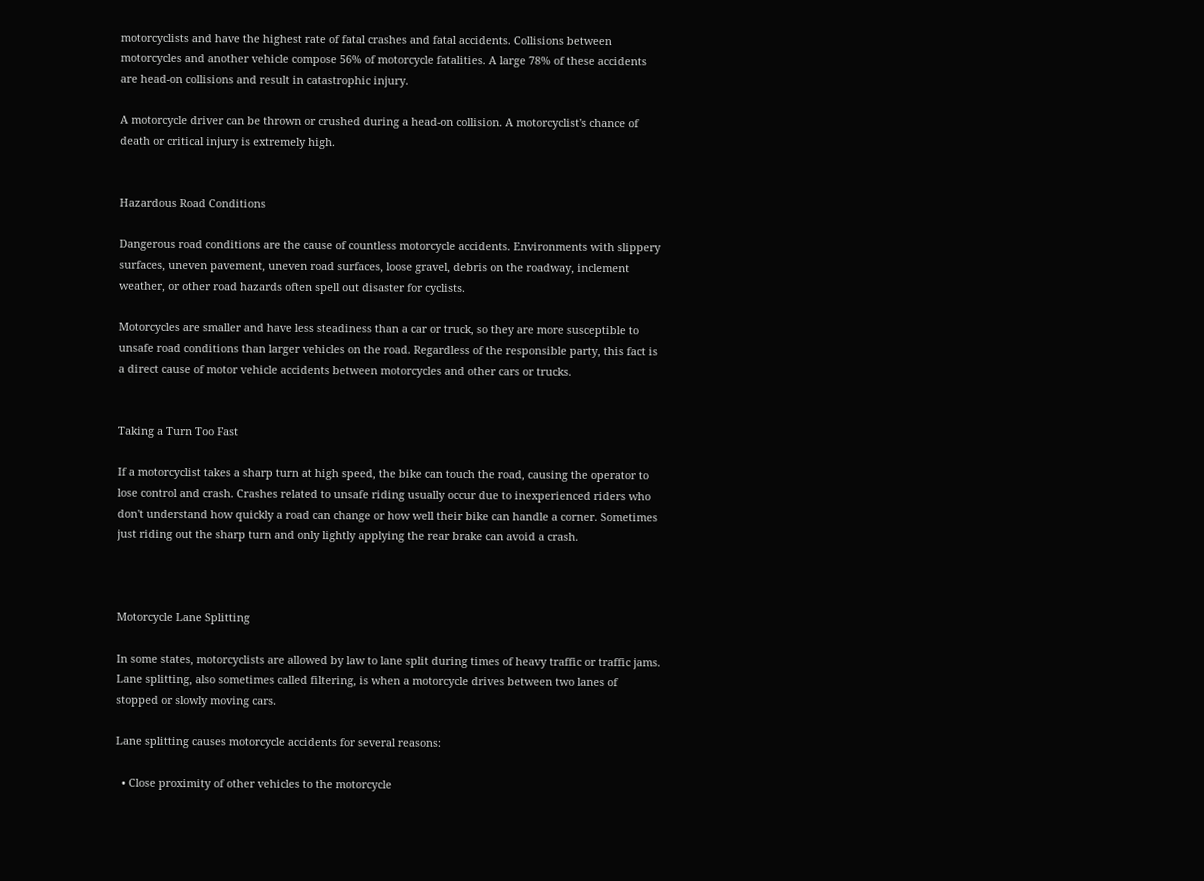motorcyclists and have the highest rate of fatal crashes and fatal accidents. Collisions between motorcycles and another vehicle compose 56% of motorcycle fatalities. A large 78% of these accidents are head-on collisions and result in catastrophic injury.

A motorcycle driver can be thrown or crushed during a head-on collision. A motorcyclist's chance of death or critical injury is extremely high.


Hazardous Road Conditions

Dangerous road conditions are the cause of countless motorcycle accidents. Environments with slippery surfaces, uneven pavement, uneven road surfaces, loose gravel, debris on the roadway, inclement weather, or other road hazards often spell out disaster for cyclists.

Motorcycles are smaller and have less steadiness than a car or truck, so they are more susceptible to unsafe road conditions than larger vehicles on the road. Regardless of the responsible party, this fact is a direct cause of motor vehicle accidents between motorcycles and other cars or trucks.


Taking a Turn Too Fast

If a motorcyclist takes a sharp turn at high speed, the bike can touch the road, causing the operator to lose control and crash. Crashes related to unsafe riding usually occur due to inexperienced riders who don't understand how quickly a road can change or how well their bike can handle a corner. Sometimes just riding out the sharp turn and only lightly applying the rear brake can avoid a crash.



Motorcycle Lane Splitting

In some states, motorcyclists are allowed by law to lane split during times of heavy traffic or traffic jams. Lane splitting, also sometimes called filtering, is when a motorcycle drives between two lanes of stopped or slowly moving cars.

Lane splitting causes motorcycle accidents for several reasons:

  • Close proximity of other vehicles to the motorcycle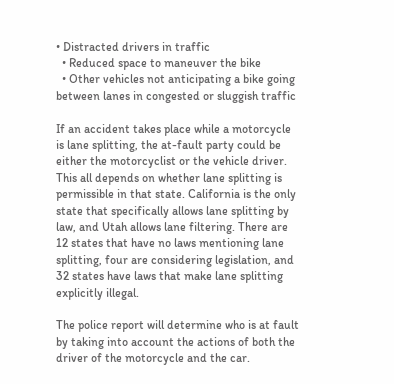• Distracted drivers in traffic
  • Reduced space to maneuver the bike
  • Other vehicles not anticipating a bike going between lanes in congested or sluggish traffic

If an accident takes place while a motorcycle is lane splitting, the at-fault party could be either the motorcyclist or the vehicle driver. This all depends on whether lane splitting is permissible in that state. California is the only state that specifically allows lane splitting by law, and Utah allows lane filtering. There are 12 states that have no laws mentioning lane splitting, four are considering legislation, and 32 states have laws that make lane splitting explicitly illegal.

The police report will determine who is at fault by taking into account the actions of both the driver of the motorcycle and the car.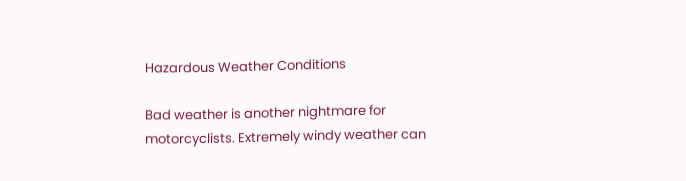Hazardous Weather Conditions

Bad weather is another nightmare for motorcyclists. Extremely windy weather can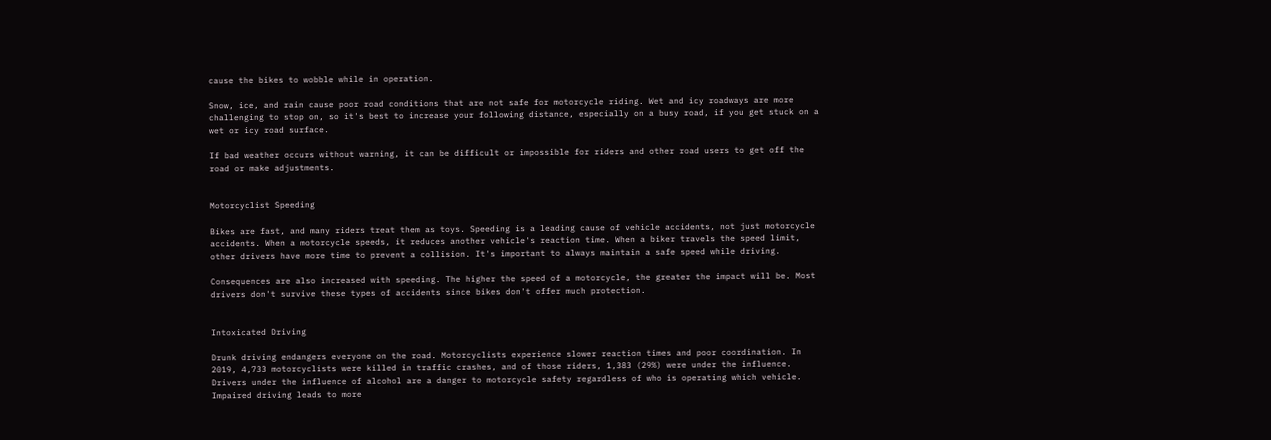cause the bikes to wobble while in operation.

Snow, ice, and rain cause poor road conditions that are not safe for motorcycle riding. Wet and icy roadways are more challenging to stop on, so it's best to increase your following distance, especially on a busy road, if you get stuck on a wet or icy road surface.

If bad weather occurs without warning, it can be difficult or impossible for riders and other road users to get off the road or make adjustments.


Motorcyclist Speeding

Bikes are fast, and many riders treat them as toys. Speeding is a leading cause of vehicle accidents, not just motorcycle accidents. When a motorcycle speeds, it reduces another vehicle's reaction time. When a biker travels the speed limit, other drivers have more time to prevent a collision. It's important to always maintain a safe speed while driving.

Consequences are also increased with speeding. The higher the speed of a motorcycle, the greater the impact will be. Most drivers don't survive these types of accidents since bikes don't offer much protection.


Intoxicated Driving

Drunk driving endangers everyone on the road. Motorcyclists experience slower reaction times and poor coordination. In 2019, 4,733 motorcyclists were killed in traffic crashes, and of those riders, 1,383 (29%) were under the influence. Drivers under the influence of alcohol are a danger to motorcycle safety regardless of who is operating which vehicle. Impaired driving leads to more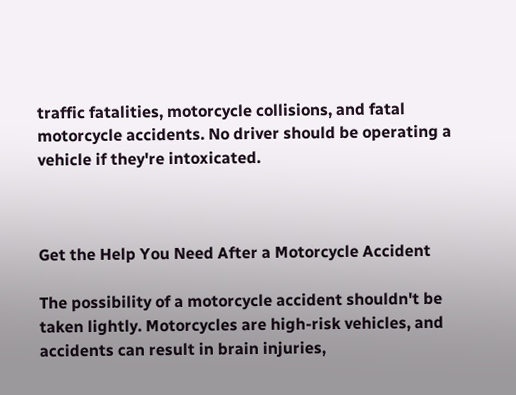traffic fatalities, motorcycle collisions, and fatal motorcycle accidents. No driver should be operating a vehicle if they're intoxicated.



Get the Help You Need After a Motorcycle Accident

The possibility of a motorcycle accident shouldn't be taken lightly. Motorcycles are high-risk vehicles, and accidents can result in brain injuries,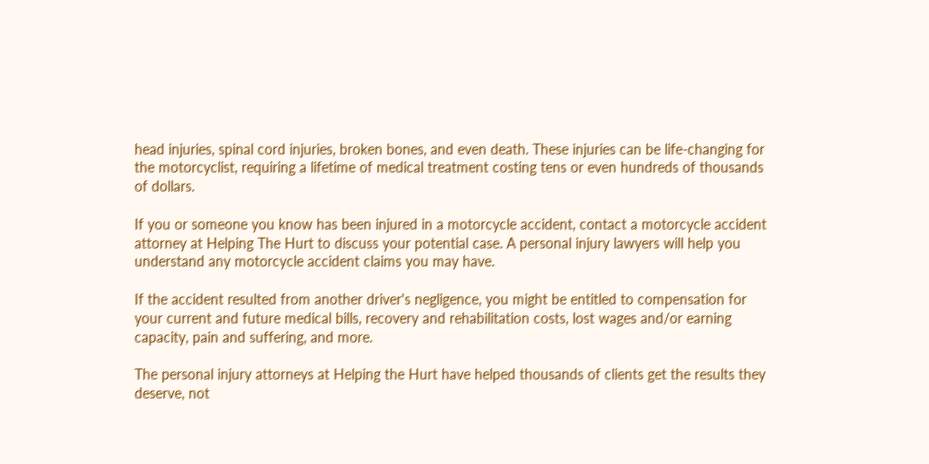head injuries, spinal cord injuries, broken bones, and even death. These injuries can be life-changing for the motorcyclist, requiring a lifetime of medical treatment costing tens or even hundreds of thousands of dollars.

If you or someone you know has been injured in a motorcycle accident, contact a motorcycle accident attorney at Helping The Hurt to discuss your potential case. A personal injury lawyers will help you understand any motorcycle accident claims you may have.

If the accident resulted from another driver's negligence, you might be entitled to compensation for your current and future medical bills, recovery and rehabilitation costs, lost wages and/or earning capacity, pain and suffering, and more.

The personal injury attorneys at Helping the Hurt have helped thousands of clients get the results they deserve, not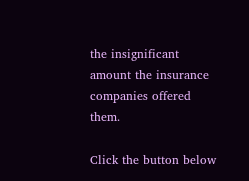the insignificant amount the insurance companies offered them.

Click the button below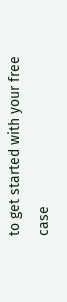to get started with your free case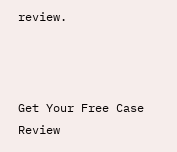review.



Get Your Free Case Review